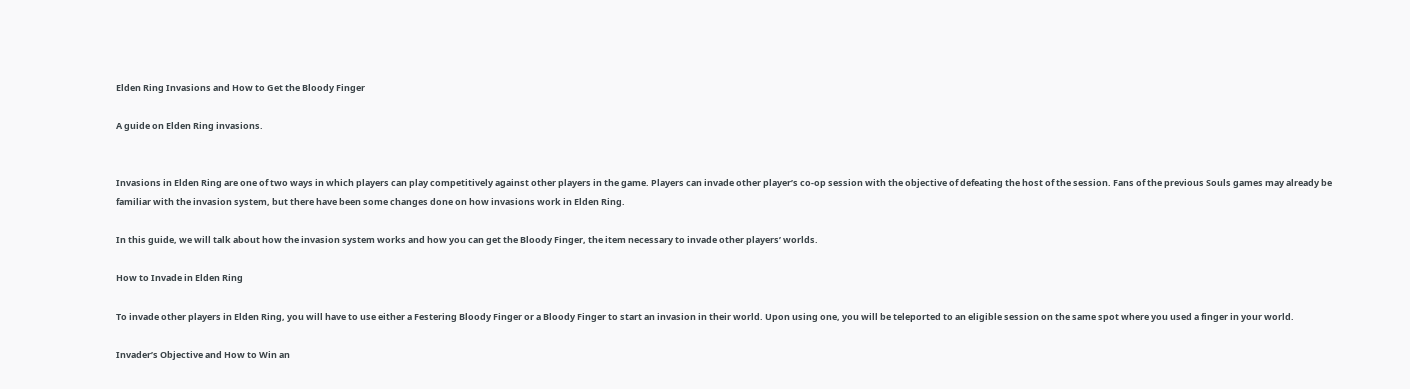Elden Ring Invasions and How to Get the Bloody Finger

A guide on Elden Ring invasions.


Invasions in Elden Ring are one of two ways in which players can play competitively against other players in the game. Players can invade other player’s co-op session with the objective of defeating the host of the session. Fans of the previous Souls games may already be familiar with the invasion system, but there have been some changes done on how invasions work in Elden Ring.

In this guide, we will talk about how the invasion system works and how you can get the Bloody Finger, the item necessary to invade other players’ worlds.

How to Invade in Elden Ring

To invade other players in Elden Ring, you will have to use either a Festering Bloody Finger or a Bloody Finger to start an invasion in their world. Upon using one, you will be teleported to an eligible session on the same spot where you used a finger in your world.

Invader’s Objective and How to Win an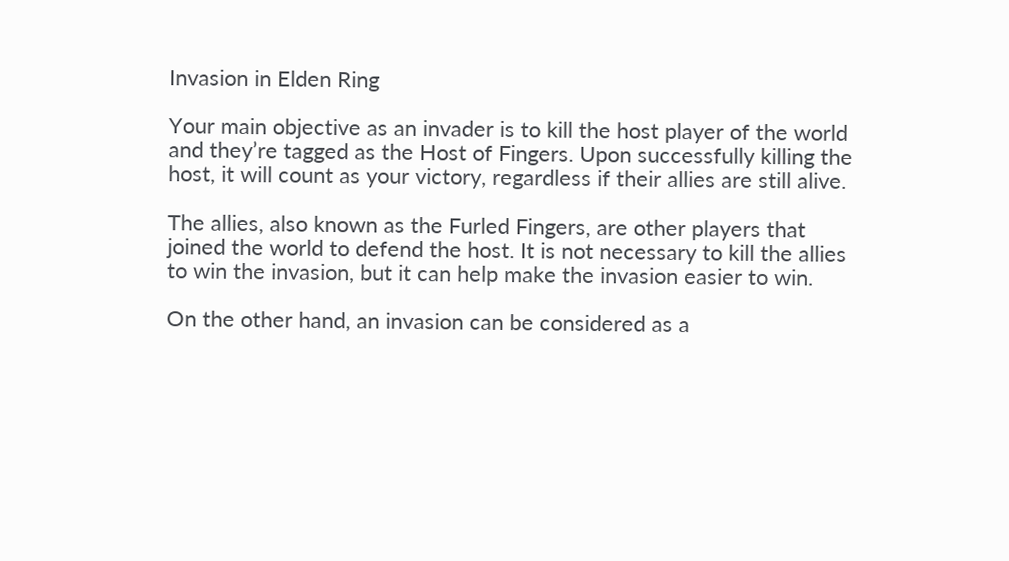Invasion in Elden Ring

Your main objective as an invader is to kill the host player of the world and they’re tagged as the Host of Fingers. Upon successfully killing the host, it will count as your victory, regardless if their allies are still alive.

The allies, also known as the Furled Fingers, are other players that joined the world to defend the host. It is not necessary to kill the allies to win the invasion, but it can help make the invasion easier to win.

On the other hand, an invasion can be considered as a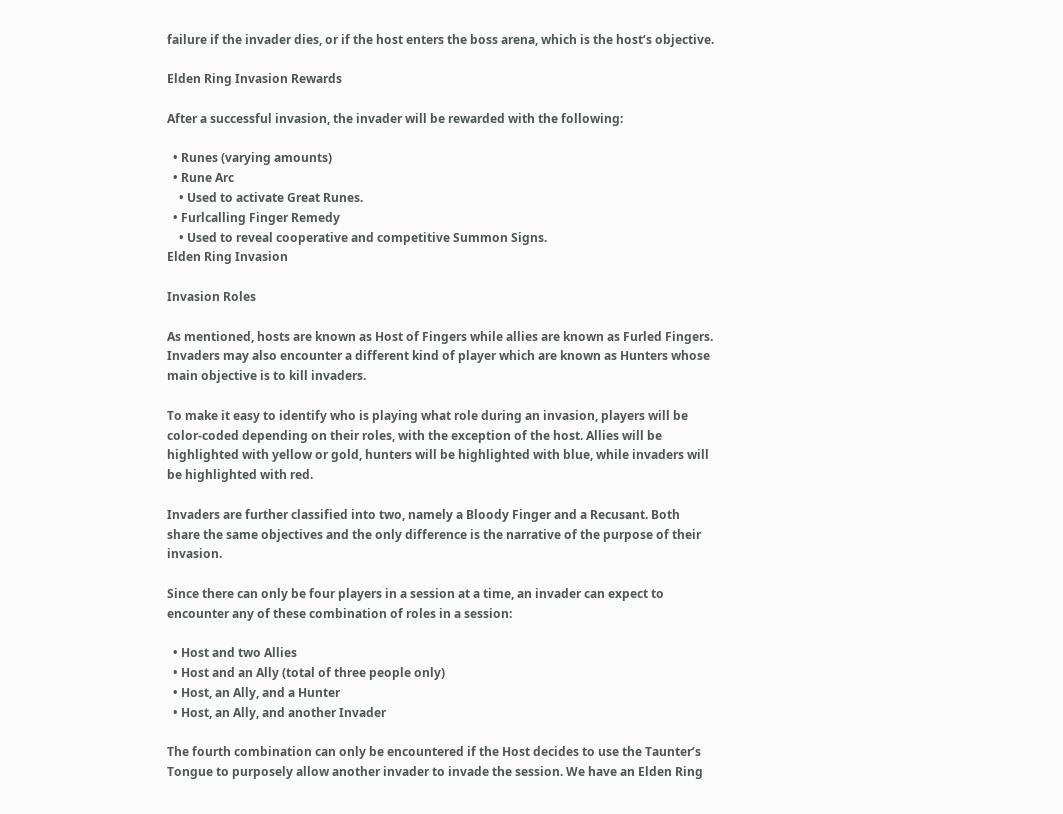failure if the invader dies, or if the host enters the boss arena, which is the host’s objective.

Elden Ring Invasion Rewards

After a successful invasion, the invader will be rewarded with the following:

  • Runes (varying amounts)
  • Rune Arc
    • Used to activate Great Runes.
  • Furlcalling Finger Remedy
    • Used to reveal cooperative and competitive Summon Signs.
Elden Ring Invasion

Invasion Roles

As mentioned, hosts are known as Host of Fingers while allies are known as Furled Fingers. Invaders may also encounter a different kind of player which are known as Hunters whose main objective is to kill invaders.

To make it easy to identify who is playing what role during an invasion, players will be color-coded depending on their roles, with the exception of the host. Allies will be highlighted with yellow or gold, hunters will be highlighted with blue, while invaders will be highlighted with red.

Invaders are further classified into two, namely a Bloody Finger and a Recusant. Both share the same objectives and the only difference is the narrative of the purpose of their invasion.

Since there can only be four players in a session at a time, an invader can expect to encounter any of these combination of roles in a session:

  • Host and two Allies
  • Host and an Ally (total of three people only)
  • Host, an Ally, and a Hunter
  • Host, an Ally, and another Invader

The fourth combination can only be encountered if the Host decides to use the Taunter’s Tongue to purposely allow another invader to invade the session. We have an Elden Ring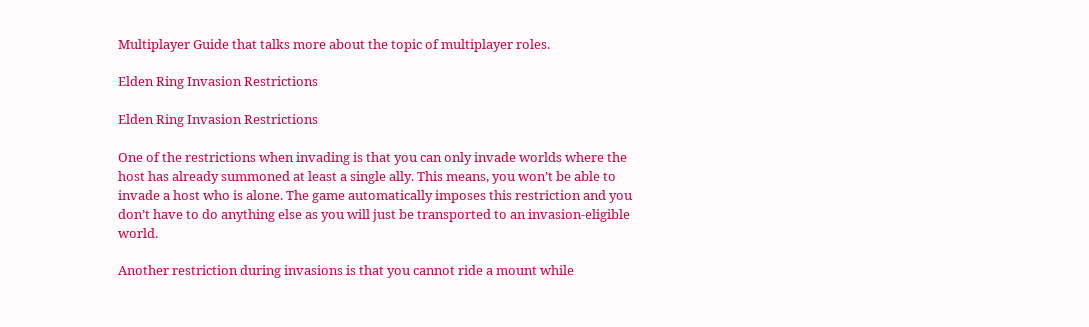Multiplayer Guide that talks more about the topic of multiplayer roles.

Elden Ring Invasion Restrictions

Elden Ring Invasion Restrictions

One of the restrictions when invading is that you can only invade worlds where the host has already summoned at least a single ally. This means, you won’t be able to invade a host who is alone. The game automatically imposes this restriction and you don’t have to do anything else as you will just be transported to an invasion-eligible world.

Another restriction during invasions is that you cannot ride a mount while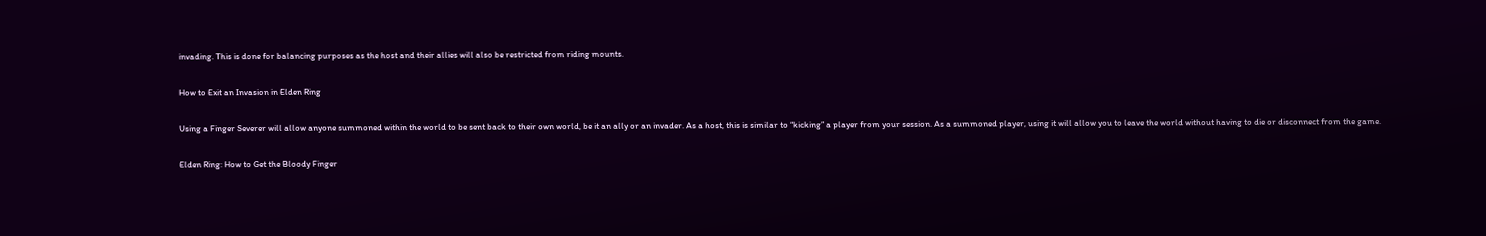invading. This is done for balancing purposes as the host and their allies will also be restricted from riding mounts.

How to Exit an Invasion in Elden Ring

Using a Finger Severer will allow anyone summoned within the world to be sent back to their own world, be it an ally or an invader. As a host, this is similar to “kicking” a player from your session. As a summoned player, using it will allow you to leave the world without having to die or disconnect from the game.

Elden Ring: How to Get the Bloody Finger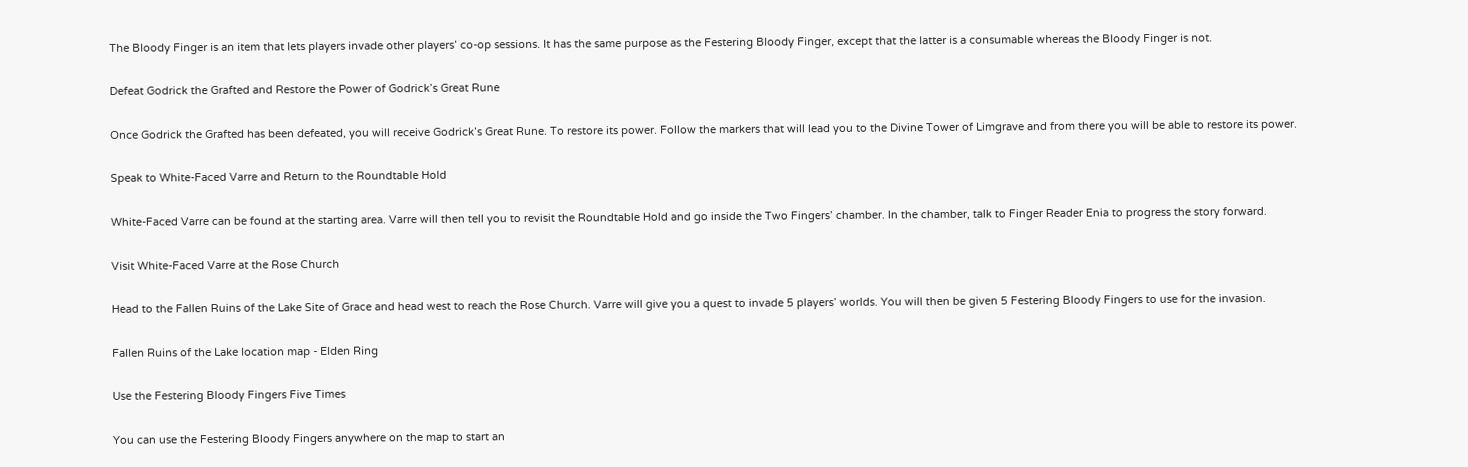The Bloody Finger is an item that lets players invade other players’ co-op sessions. It has the same purpose as the Festering Bloody Finger, except that the latter is a consumable whereas the Bloody Finger is not.

Defeat Godrick the Grafted and Restore the Power of Godrick’s Great Rune

Once Godrick the Grafted has been defeated, you will receive Godrick’s Great Rune. To restore its power. Follow the markers that will lead you to the Divine Tower of Limgrave and from there you will be able to restore its power.

Speak to White-Faced Varre and Return to the Roundtable Hold

White-Faced Varre can be found at the starting area. Varre will then tell you to revisit the Roundtable Hold and go inside the Two Fingers’ chamber. In the chamber, talk to Finger Reader Enia to progress the story forward.

Visit White-Faced Varre at the Rose Church

Head to the Fallen Ruins of the Lake Site of Grace and head west to reach the Rose Church. Varre will give you a quest to invade 5 players’ worlds. You will then be given 5 Festering Bloody Fingers to use for the invasion.

Fallen Ruins of the Lake location map - Elden Ring

Use the Festering Bloody Fingers Five Times

You can use the Festering Bloody Fingers anywhere on the map to start an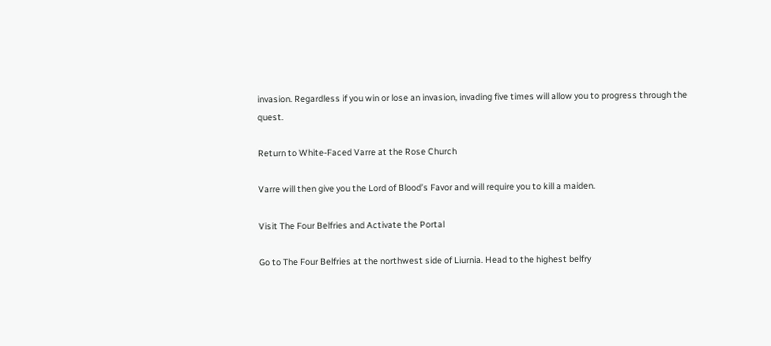invasion. Regardless if you win or lose an invasion, invading five times will allow you to progress through the quest.

Return to White-Faced Varre at the Rose Church

Varre will then give you the Lord of Blood’s Favor and will require you to kill a maiden.

Visit The Four Belfries and Activate the Portal

Go to The Four Belfries at the northwest side of Liurnia. Head to the highest belfry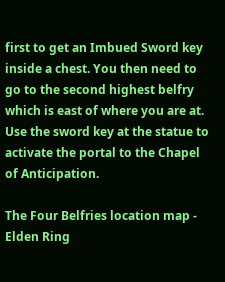first to get an Imbued Sword key inside a chest. You then need to go to the second highest belfry which is east of where you are at. Use the sword key at the statue to activate the portal to the Chapel of Anticipation.

The Four Belfries location map - Elden Ring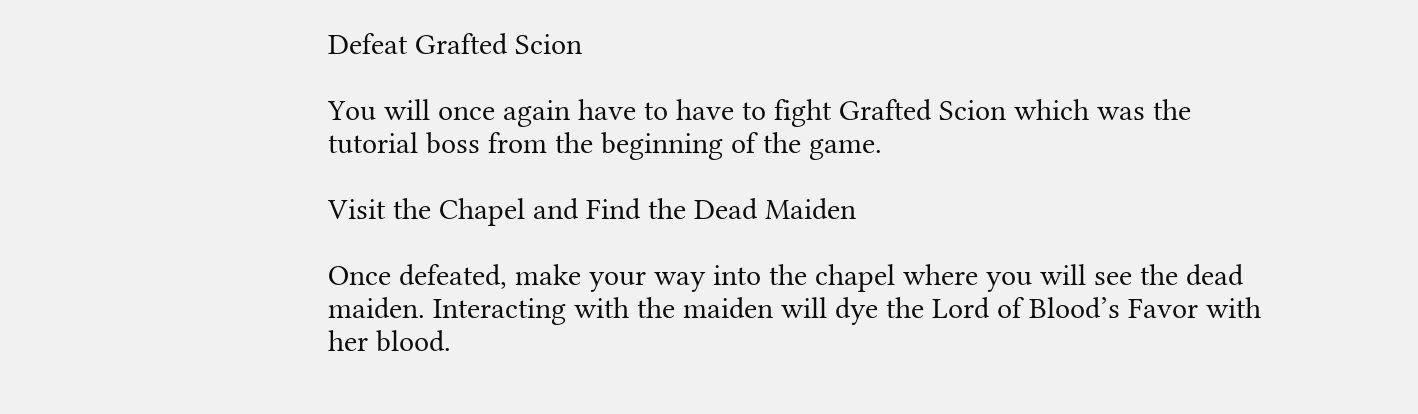Defeat Grafted Scion

You will once again have to have to fight Grafted Scion which was the tutorial boss from the beginning of the game.

Visit the Chapel and Find the Dead Maiden

Once defeated, make your way into the chapel where you will see the dead maiden. Interacting with the maiden will dye the Lord of Blood’s Favor with her blood.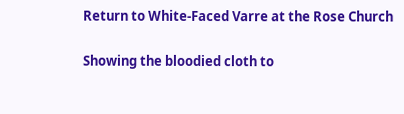Return to White-Faced Varre at the Rose Church

Showing the bloodied cloth to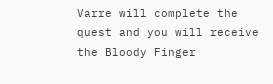Varre will complete the quest and you will receive the Bloody Finger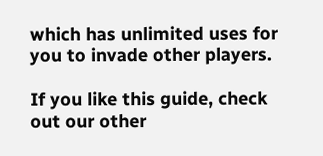which has unlimited uses for you to invade other players.

If you like this guide, check out our other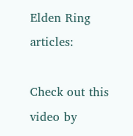Elden Ring articles:

Check out this video by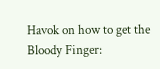Havok on how to get the Bloody Finger: